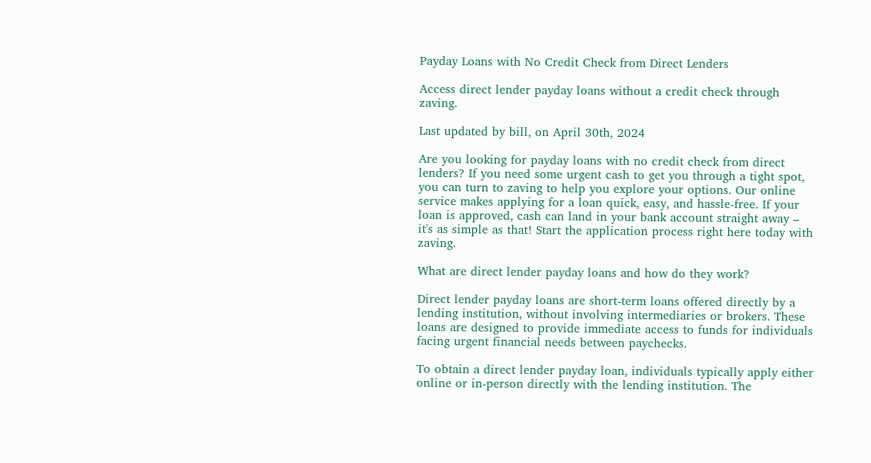Payday Loans with No Credit Check from Direct Lenders

Access direct lender payday loans without a credit check through zaving.

Last updated by bill, on April 30th, 2024

Are you looking for payday loans with no credit check from direct lenders? If you need some urgent cash to get you through a tight spot, you can turn to zaving to help you explore your options. Our online service makes applying for a loan quick, easy, and hassle-free. If your loan is approved, cash can land in your bank account straight away – it's as simple as that! Start the application process right here today with zaving.

What are direct lender payday loans and how do they work?

Direct lender payday loans are short-term loans offered directly by a lending institution, without involving intermediaries or brokers. These loans are designed to provide immediate access to funds for individuals facing urgent financial needs between paychecks.

To obtain a direct lender payday loan, individuals typically apply either online or in-person directly with the lending institution. The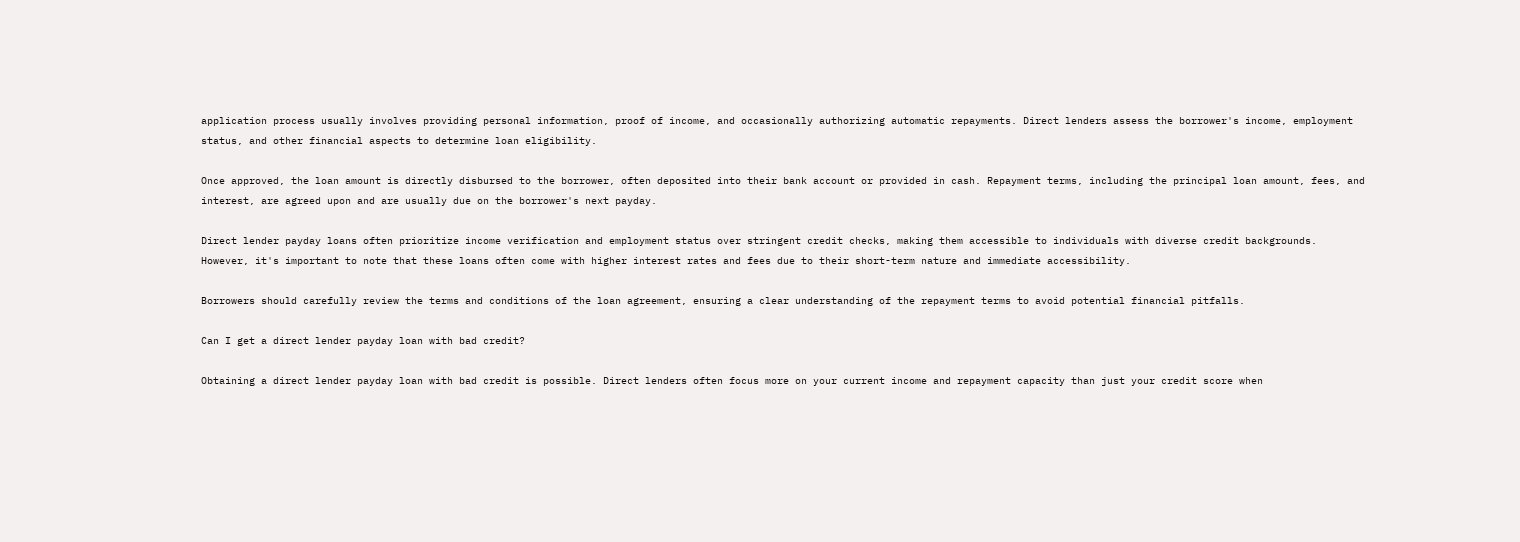application process usually involves providing personal information, proof of income, and occasionally authorizing automatic repayments. Direct lenders assess the borrower's income, employment status, and other financial aspects to determine loan eligibility.

Once approved, the loan amount is directly disbursed to the borrower, often deposited into their bank account or provided in cash. Repayment terms, including the principal loan amount, fees, and interest, are agreed upon and are usually due on the borrower's next payday.

Direct lender payday loans often prioritize income verification and employment status over stringent credit checks, making them accessible to individuals with diverse credit backgrounds. However, it's important to note that these loans often come with higher interest rates and fees due to their short-term nature and immediate accessibility.

Borrowers should carefully review the terms and conditions of the loan agreement, ensuring a clear understanding of the repayment terms to avoid potential financial pitfalls.

Can I get a direct lender payday loan with bad credit?

Obtaining a direct lender payday loan with bad credit is possible. Direct lenders often focus more on your current income and repayment capacity than just your credit score when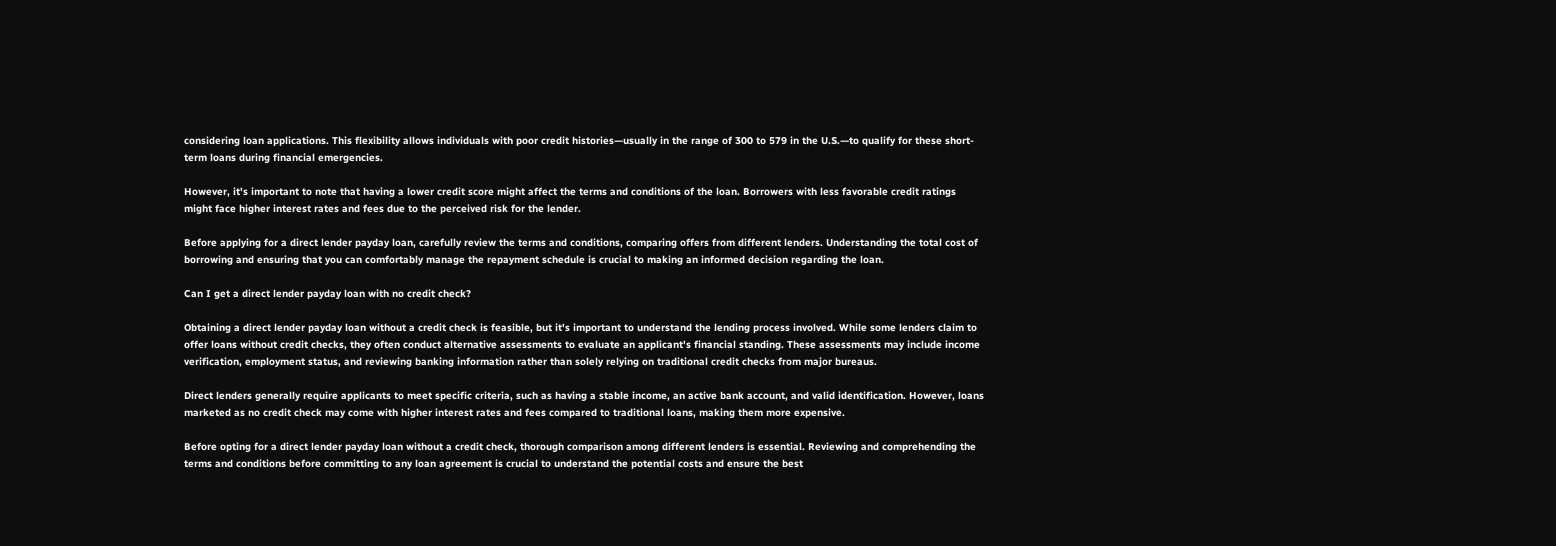considering loan applications. This flexibility allows individuals with poor credit histories—usually in the range of 300 to 579 in the U.S.—to qualify for these short-term loans during financial emergencies.

However, it's important to note that having a lower credit score might affect the terms and conditions of the loan. Borrowers with less favorable credit ratings might face higher interest rates and fees due to the perceived risk for the lender.

Before applying for a direct lender payday loan, carefully review the terms and conditions, comparing offers from different lenders. Understanding the total cost of borrowing and ensuring that you can comfortably manage the repayment schedule is crucial to making an informed decision regarding the loan.

Can I get a direct lender payday loan with no credit check?

Obtaining a direct lender payday loan without a credit check is feasible, but it's important to understand the lending process involved. While some lenders claim to offer loans without credit checks, they often conduct alternative assessments to evaluate an applicant's financial standing. These assessments may include income verification, employment status, and reviewing banking information rather than solely relying on traditional credit checks from major bureaus.

Direct lenders generally require applicants to meet specific criteria, such as having a stable income, an active bank account, and valid identification. However, loans marketed as no credit check may come with higher interest rates and fees compared to traditional loans, making them more expensive.

Before opting for a direct lender payday loan without a credit check, thorough comparison among different lenders is essential. Reviewing and comprehending the terms and conditions before committing to any loan agreement is crucial to understand the potential costs and ensure the best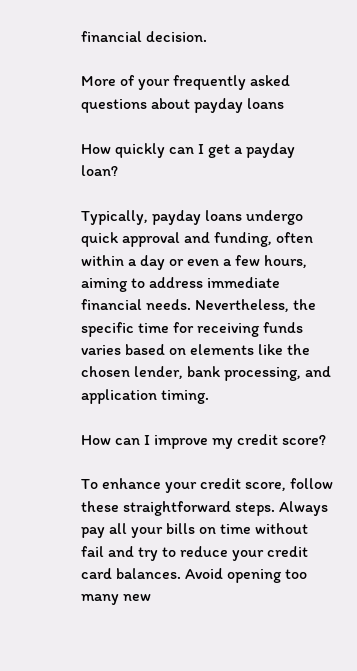financial decision.

More of your frequently asked questions about payday loans

How quickly can I get a payday loan?

Typically, payday loans undergo quick approval and funding, often within a day or even a few hours, aiming to address immediate financial needs. Nevertheless, the specific time for receiving funds varies based on elements like the chosen lender, bank processing, and application timing.

How can I improve my credit score?

To enhance your credit score, follow these straightforward steps. Always pay all your bills on time without fail and try to reduce your credit card balances. Avoid opening too many new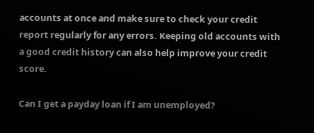accounts at once and make sure to check your credit report regularly for any errors. Keeping old accounts with a good credit history can also help improve your credit score.

Can I get a payday loan if I am unemployed?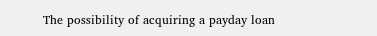The possibility of acquiring a payday loan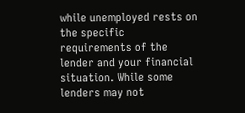while unemployed rests on the specific requirements of the lender and your financial situation. While some lenders may not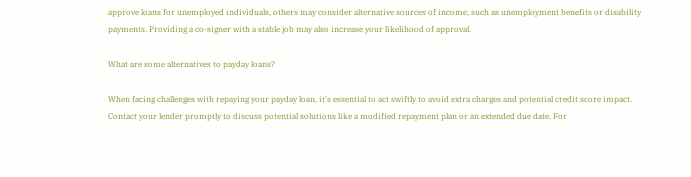approve loans for unemployed individuals, others may consider alternative sources of income, such as unemployment benefits or disability payments. Providing a co-signer with a stable job may also increase your likelihood of approval.

What are some alternatives to payday loans?

When facing challenges with repaying your payday loan, it's essential to act swiftly to avoid extra charges and potential credit score impact. Contact your lender promptly to discuss potential solutions like a modified repayment plan or an extended due date. For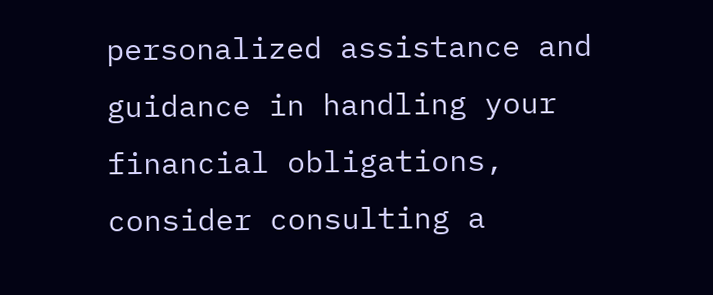personalized assistance and guidance in handling your financial obligations, consider consulting a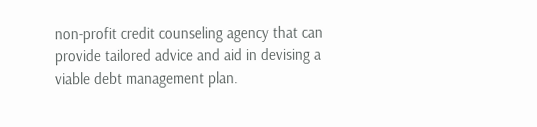non-profit credit counseling agency that can provide tailored advice and aid in devising a viable debt management plan.